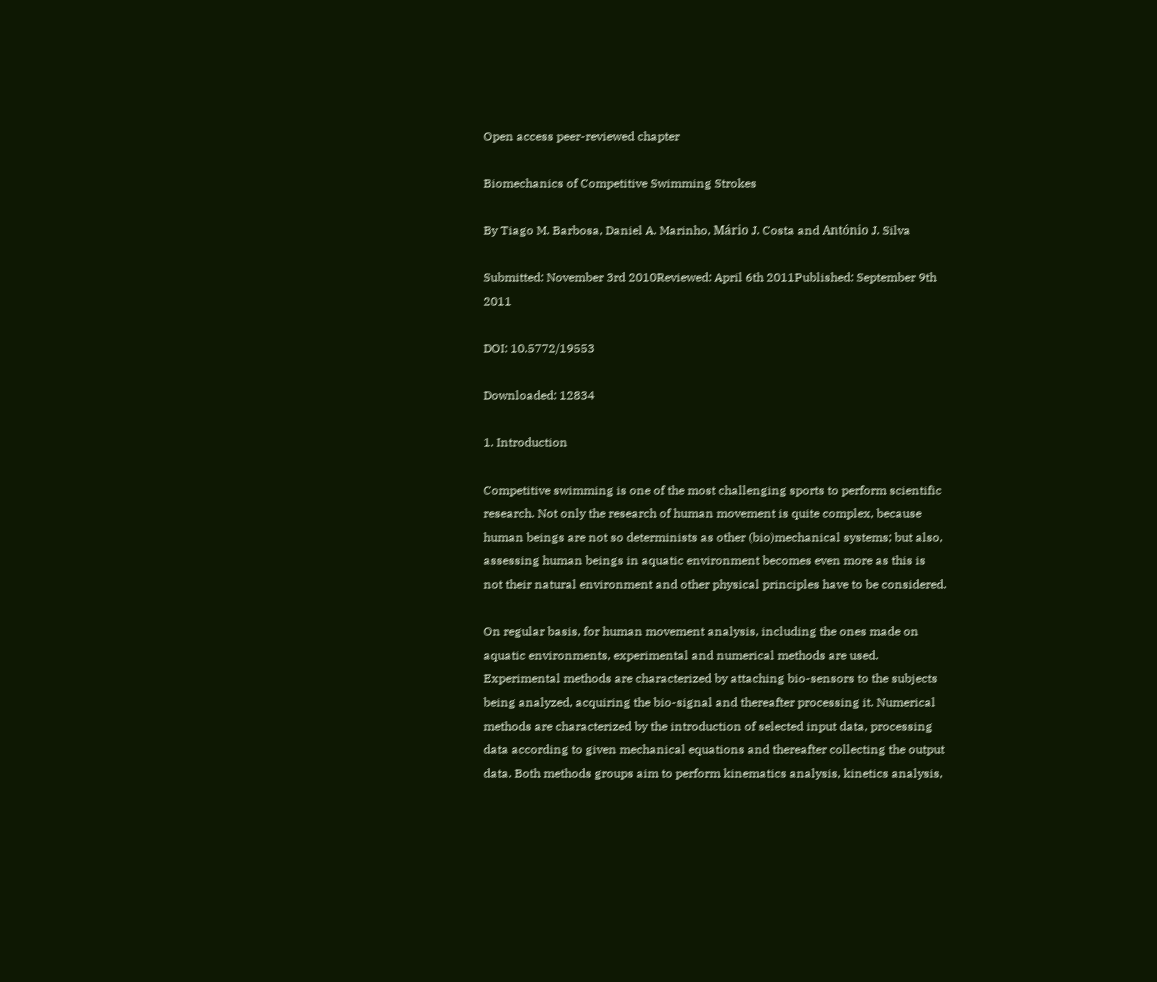Open access peer-reviewed chapter

Biomechanics of Competitive Swimming Strokes

By Tiago M. Barbosa, Daniel A. Marinho, Mário J. Costa and António J. Silva

Submitted: November 3rd 2010Reviewed: April 6th 2011Published: September 9th 2011

DOI: 10.5772/19553

Downloaded: 12834

1. Introduction

Competitive swimming is one of the most challenging sports to perform scientific research. Not only the research of human movement is quite complex, because human beings are not so determinists as other (bio)mechanical systems; but also, assessing human beings in aquatic environment becomes even more as this is not their natural environment and other physical principles have to be considered.

On regular basis, for human movement analysis, including the ones made on aquatic environments, experimental and numerical methods are used. Experimental methods are characterized by attaching bio-sensors to the subjects being analyzed, acquiring the bio-signal and thereafter processing it. Numerical methods are characterized by the introduction of selected input data, processing data according to given mechanical equations and thereafter collecting the output data. Both methods groups aim to perform kinematics analysis, kinetics analysis,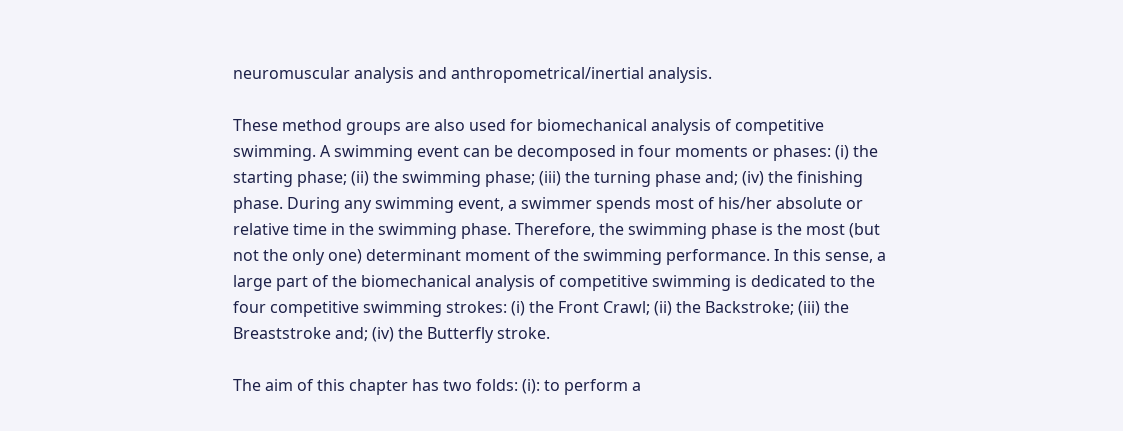neuromuscular analysis and anthropometrical/inertial analysis.

These method groups are also used for biomechanical analysis of competitive swimming. A swimming event can be decomposed in four moments or phases: (i) the starting phase; (ii) the swimming phase; (iii) the turning phase and; (iv) the finishing phase. During any swimming event, a swimmer spends most of his/her absolute or relative time in the swimming phase. Therefore, the swimming phase is the most (but not the only one) determinant moment of the swimming performance. In this sense, a large part of the biomechanical analysis of competitive swimming is dedicated to the four competitive swimming strokes: (i) the Front Crawl; (ii) the Backstroke; (iii) the Breaststroke and; (iv) the Butterfly stroke.

The aim of this chapter has two folds: (i): to perform a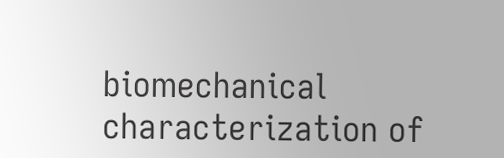biomechanical characterization of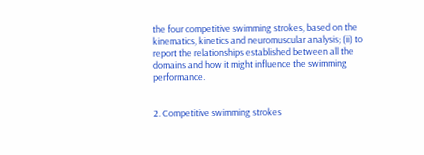the four competitive swimming strokes, based on the kinematics, kinetics and neuromuscular analysis; (ii) to report the relationships established between all the domains and how it might influence the swimming performance.


2. Competitive swimming strokes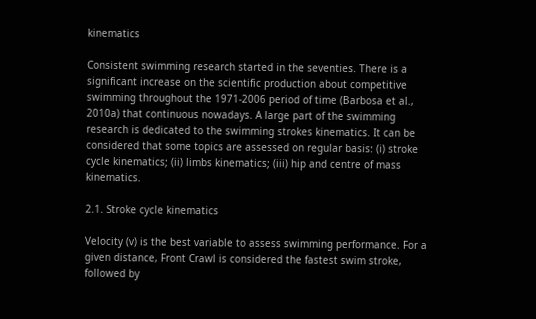kinematics

Consistent swimming research started in the seventies. There is a significant increase on the scientific production about competitive swimming throughout the 1971-2006 period of time (Barbosa et al., 2010a) that continuous nowadays. A large part of the swimming research is dedicated to the swimming strokes kinematics. It can be considered that some topics are assessed on regular basis: (i) stroke cycle kinematics; (ii) limbs kinematics; (iii) hip and centre of mass kinematics.

2.1. Stroke cycle kinematics

Velocity (v) is the best variable to assess swimming performance. For a given distance, Front Crawl is considered the fastest swim stroke, followed by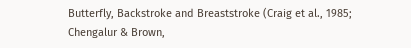Butterfly, Backstroke and Breaststroke (Craig et al., 1985; Chengalur & Brown,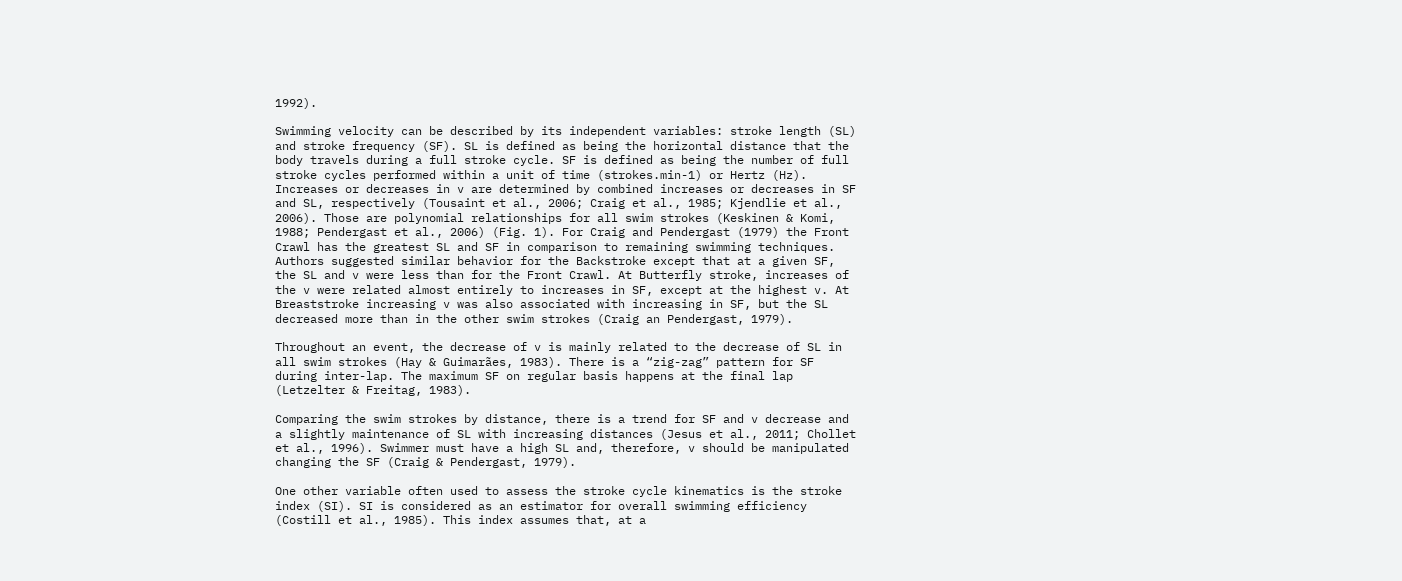1992).

Swimming velocity can be described by its independent variables: stroke length (SL) and stroke frequency (SF). SL is defined as being the horizontal distance that the body travels during a full stroke cycle. SF is defined as being the number of full stroke cycles performed within a unit of time (strokes.min-1) or Hertz (Hz). Increases or decreases in v are determined by combined increases or decreases in SF and SL, respectively (Tousaint et al., 2006; Craig et al., 1985; Kjendlie et al., 2006). Those are polynomial relationships for all swim strokes (Keskinen & Komi, 1988; Pendergast et al., 2006) (Fig. 1). For Craig and Pendergast (1979) the Front Crawl has the greatest SL and SF in comparison to remaining swimming techniques. Authors suggested similar behavior for the Backstroke except that at a given SF, the SL and v were less than for the Front Crawl. At Butterfly stroke, increases of the v were related almost entirely to increases in SF, except at the highest v. At Breaststroke increasing v was also associated with increasing in SF, but the SL decreased more than in the other swim strokes (Craig an Pendergast, 1979).

Throughout an event, the decrease of v is mainly related to the decrease of SL in all swim strokes (Hay & Guimarães, 1983). There is a “zig-zag” pattern for SF during inter-lap. The maximum SF on regular basis happens at the final lap (Letzelter & Freitag, 1983).

Comparing the swim strokes by distance, there is a trend for SF and v decrease and a slightly maintenance of SL with increasing distances (Jesus et al., 2011; Chollet et al., 1996). Swimmer must have a high SL and, therefore, v should be manipulated changing the SF (Craig & Pendergast, 1979).

One other variable often used to assess the stroke cycle kinematics is the stroke index (SI). SI is considered as an estimator for overall swimming efficiency (Costill et al., 1985). This index assumes that, at a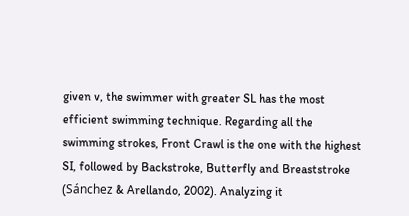given v, the swimmer with greater SL has the most efficient swimming technique. Regarding all the swimming strokes, Front Crawl is the one with the highest SI, followed by Backstroke, Butterfly and Breaststroke (Sánchez & Arellando, 2002). Analyzing it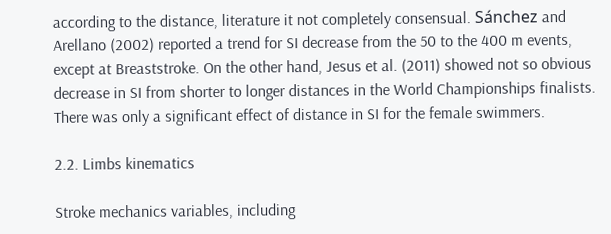according to the distance, literature it not completely consensual. Sánchez and Arellano (2002) reported a trend for SI decrease from the 50 to the 400 m events, except at Breaststroke. On the other hand, Jesus et al. (2011) showed not so obvious decrease in SI from shorter to longer distances in the World Championships finalists. There was only a significant effect of distance in SI for the female swimmers.

2.2. Limbs kinematics

Stroke mechanics variables, including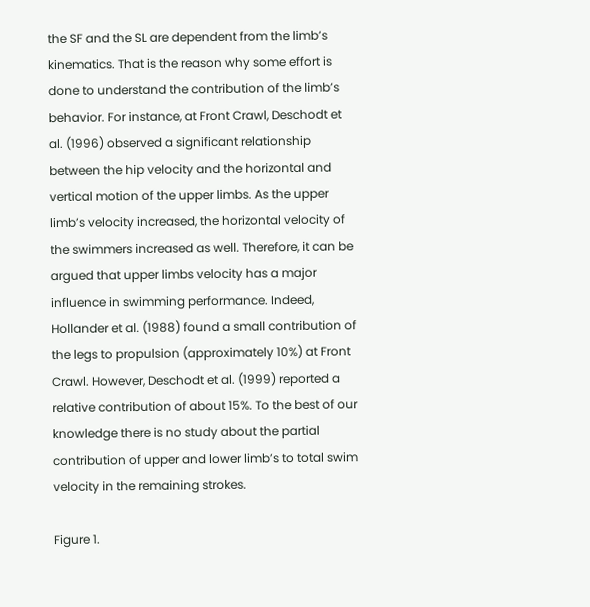the SF and the SL are dependent from the limb’s kinematics. That is the reason why some effort is done to understand the contribution of the limb’s behavior. For instance, at Front Crawl, Deschodt et al. (1996) observed a significant relationship between the hip velocity and the horizontal and vertical motion of the upper limbs. As the upper limb’s velocity increased, the horizontal velocity of the swimmers increased as well. Therefore, it can be argued that upper limbs velocity has a major influence in swimming performance. Indeed, Hollander et al. (1988) found a small contribution of the legs to propulsion (approximately 10%) at Front Crawl. However, Deschodt et al. (1999) reported a relative contribution of about 15%. To the best of our knowledge there is no study about the partial contribution of upper and lower limb’s to total swim velocity in the remaining strokes.

Figure 1.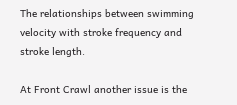The relationships between swimming velocity with stroke frequency and stroke length.

At Front Crawl another issue is the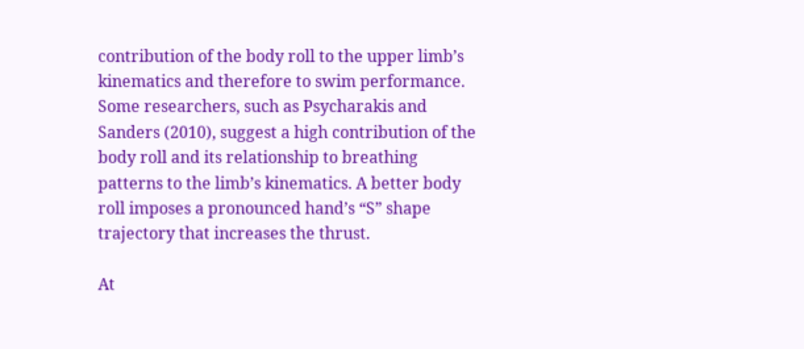contribution of the body roll to the upper limb’s kinematics and therefore to swim performance. Some researchers, such as Psycharakis and Sanders (2010), suggest a high contribution of the body roll and its relationship to breathing patterns to the limb’s kinematics. A better body roll imposes a pronounced hand’s “S” shape trajectory that increases the thrust.

At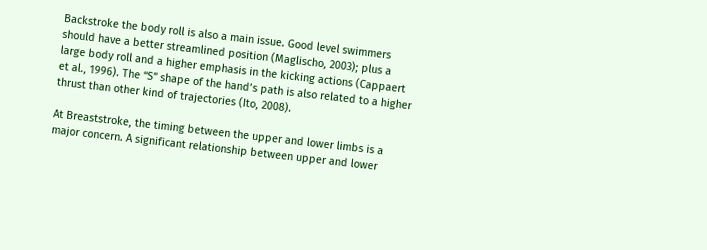Backstroke the body roll is also a main issue. Good level swimmers should have a better streamlined position (Maglischo, 2003); plus a large body roll and a higher emphasis in the kicking actions (Cappaert et al., 1996). The “S” shape of the hand’s path is also related to a higher thrust than other kind of trajectories (Ito, 2008).

At Breaststroke, the timing between the upper and lower limbs is a major concern. A significant relationship between upper and lower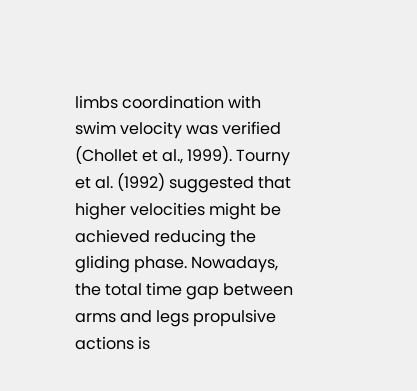limbs coordination with swim velocity was verified (Chollet et al., 1999). Tourny et al. (1992) suggested that higher velocities might be achieved reducing the gliding phase. Nowadays, the total time gap between arms and legs propulsive actions is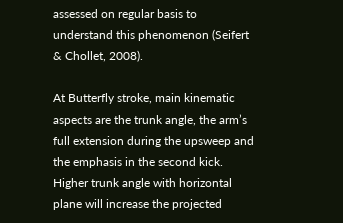assessed on regular basis to understand this phenomenon (Seifert & Chollet, 2008).

At Butterfly stroke, main kinematic aspects are the trunk angle, the arm’s full extension during the upsweep and the emphasis in the second kick. Higher trunk angle with horizontal plane will increase the projected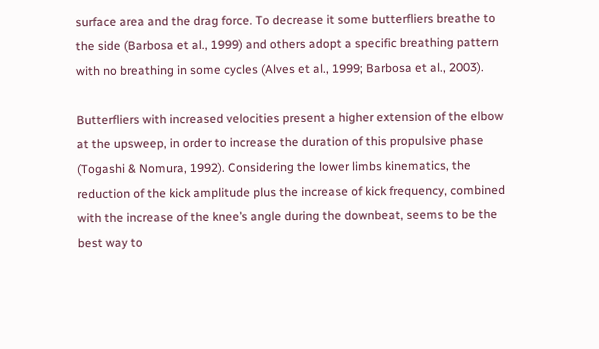surface area and the drag force. To decrease it some butterfliers breathe to the side (Barbosa et al., 1999) and others adopt a specific breathing pattern with no breathing in some cycles (Alves et al., 1999; Barbosa et al., 2003).

Butterfliers with increased velocities present a higher extension of the elbow at the upsweep, in order to increase the duration of this propulsive phase (Togashi & Nomura, 1992). Considering the lower limbs kinematics, the reduction of the kick amplitude plus the increase of kick frequency, combined with the increase of the knee’s angle during the downbeat, seems to be the best way to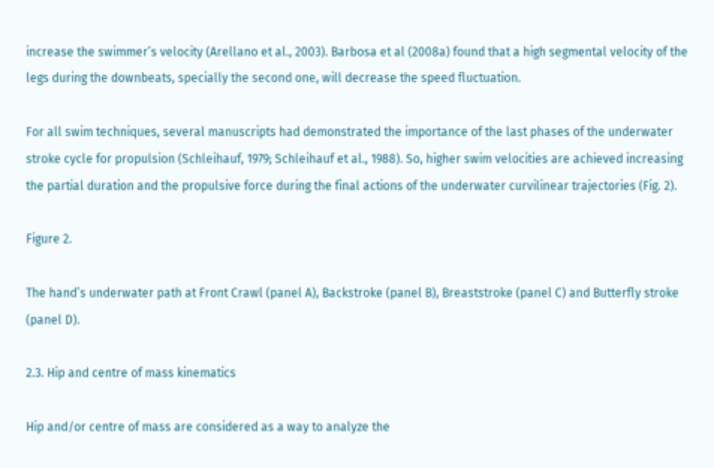increase the swimmer’s velocity (Arellano et al., 2003). Barbosa et al (2008a) found that a high segmental velocity of the legs during the downbeats, specially the second one, will decrease the speed fluctuation.

For all swim techniques, several manuscripts had demonstrated the importance of the last phases of the underwater stroke cycle for propulsion (Schleihauf, 1979; Schleihauf et al., 1988). So, higher swim velocities are achieved increasing the partial duration and the propulsive force during the final actions of the underwater curvilinear trajectories (Fig. 2).

Figure 2.

The hand’s underwater path at Front Crawl (panel A), Backstroke (panel B), Breaststroke (panel C) and Butterfly stroke (panel D).

2.3. Hip and centre of mass kinematics

Hip and/or centre of mass are considered as a way to analyze the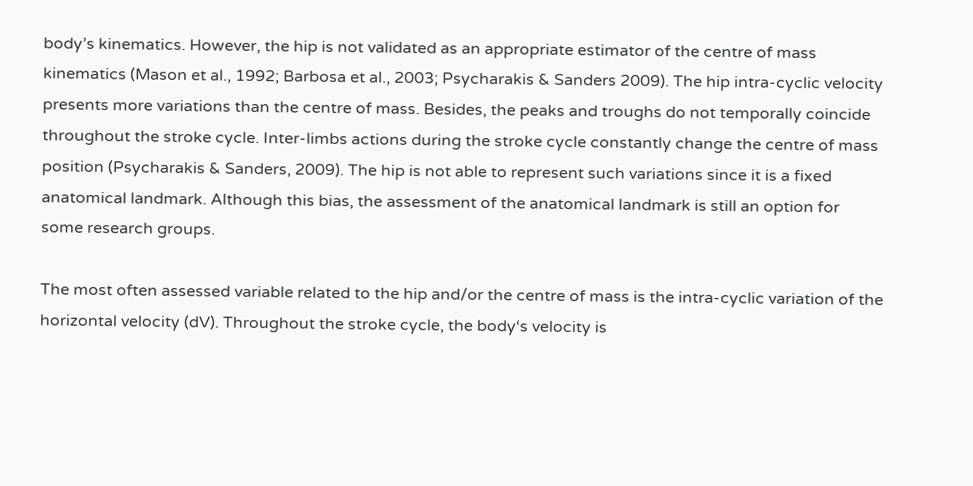body’s kinematics. However, the hip is not validated as an appropriate estimator of the centre of mass kinematics (Mason et al., 1992; Barbosa et al., 2003; Psycharakis & Sanders 2009). The hip intra-cyclic velocity presents more variations than the centre of mass. Besides, the peaks and troughs do not temporally coincide throughout the stroke cycle. Inter-limbs actions during the stroke cycle constantly change the centre of mass position (Psycharakis & Sanders, 2009). The hip is not able to represent such variations since it is a fixed anatomical landmark. Although this bias, the assessment of the anatomical landmark is still an option for some research groups.

The most often assessed variable related to the hip and/or the centre of mass is the intra-cyclic variation of the horizontal velocity (dV). Throughout the stroke cycle, the body‘s velocity is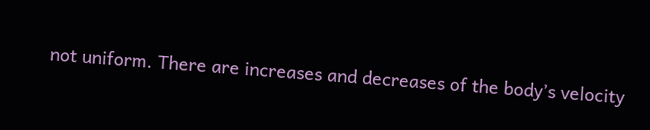not uniform. There are increases and decreases of the body’s velocity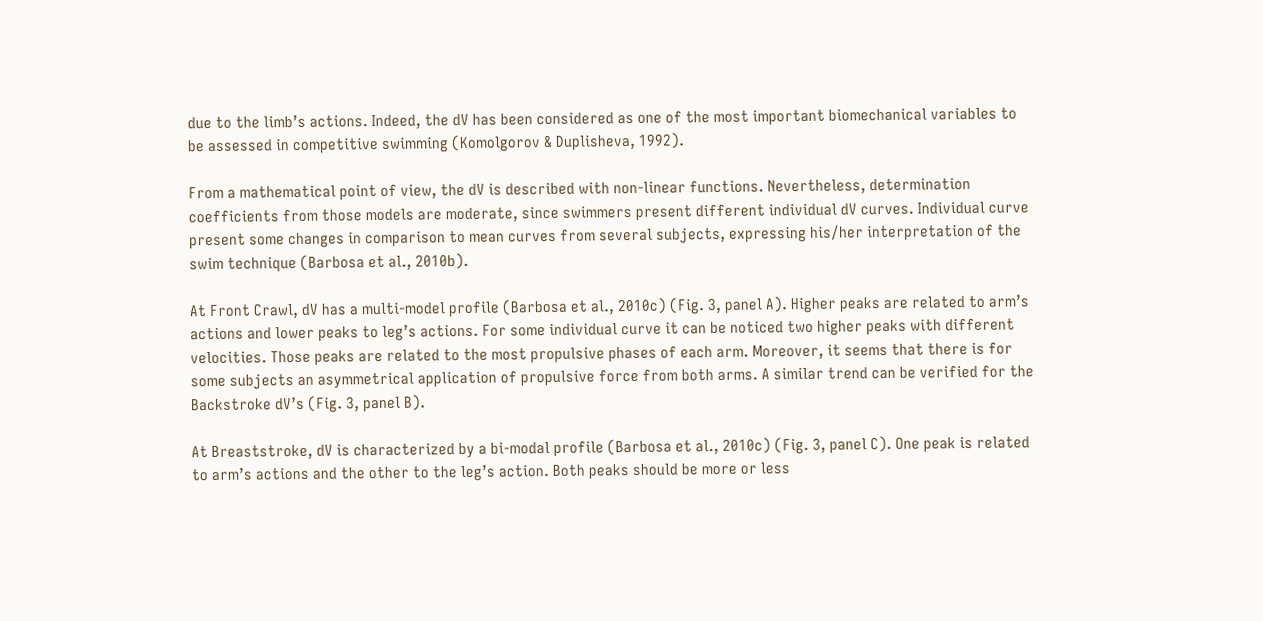due to the limb’s actions. Indeed, the dV has been considered as one of the most important biomechanical variables to be assessed in competitive swimming (Komolgorov & Duplisheva, 1992).

From a mathematical point of view, the dV is described with non-linear functions. Nevertheless, determination coefficients from those models are moderate, since swimmers present different individual dV curves. Individual curve present some changes in comparison to mean curves from several subjects, expressing his/her interpretation of the swim technique (Barbosa et al., 2010b).

At Front Crawl, dV has a multi-model profile (Barbosa et al., 2010c) (Fig. 3, panel A). Higher peaks are related to arm’s actions and lower peaks to leg’s actions. For some individual curve it can be noticed two higher peaks with different velocities. Those peaks are related to the most propulsive phases of each arm. Moreover, it seems that there is for some subjects an asymmetrical application of propulsive force from both arms. A similar trend can be verified for the Backstroke dV’s (Fig. 3, panel B).

At Breaststroke, dV is characterized by a bi-modal profile (Barbosa et al., 2010c) (Fig. 3, panel C). One peak is related to arm’s actions and the other to the leg’s action. Both peaks should be more or less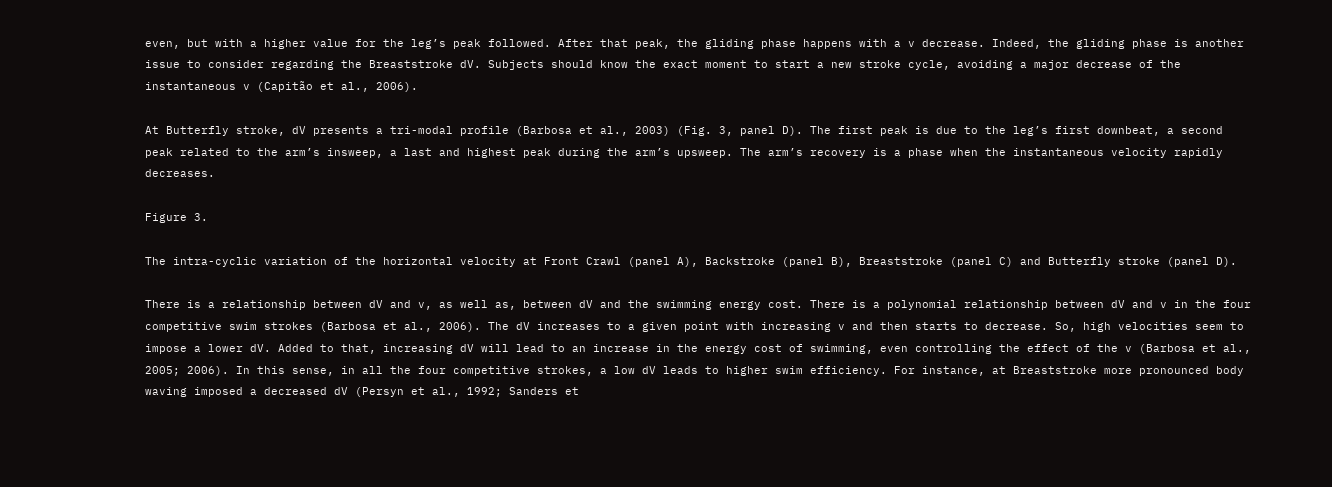even, but with a higher value for the leg’s peak followed. After that peak, the gliding phase happens with a v decrease. Indeed, the gliding phase is another issue to consider regarding the Breaststroke dV. Subjects should know the exact moment to start a new stroke cycle, avoiding a major decrease of the instantaneous v (Capitão et al., 2006).

At Butterfly stroke, dV presents a tri-modal profile (Barbosa et al., 2003) (Fig. 3, panel D). The first peak is due to the leg’s first downbeat, a second peak related to the arm’s insweep, a last and highest peak during the arm’s upsweep. The arm’s recovery is a phase when the instantaneous velocity rapidly decreases.

Figure 3.

The intra-cyclic variation of the horizontal velocity at Front Crawl (panel A), Backstroke (panel B), Breaststroke (panel C) and Butterfly stroke (panel D).

There is a relationship between dV and v, as well as, between dV and the swimming energy cost. There is a polynomial relationship between dV and v in the four competitive swim strokes (Barbosa et al., 2006). The dV increases to a given point with increasing v and then starts to decrease. So, high velocities seem to impose a lower dV. Added to that, increasing dV will lead to an increase in the energy cost of swimming, even controlling the effect of the v (Barbosa et al., 2005; 2006). In this sense, in all the four competitive strokes, a low dV leads to higher swim efficiency. For instance, at Breaststroke more pronounced body waving imposed a decreased dV (Persyn et al., 1992; Sanders et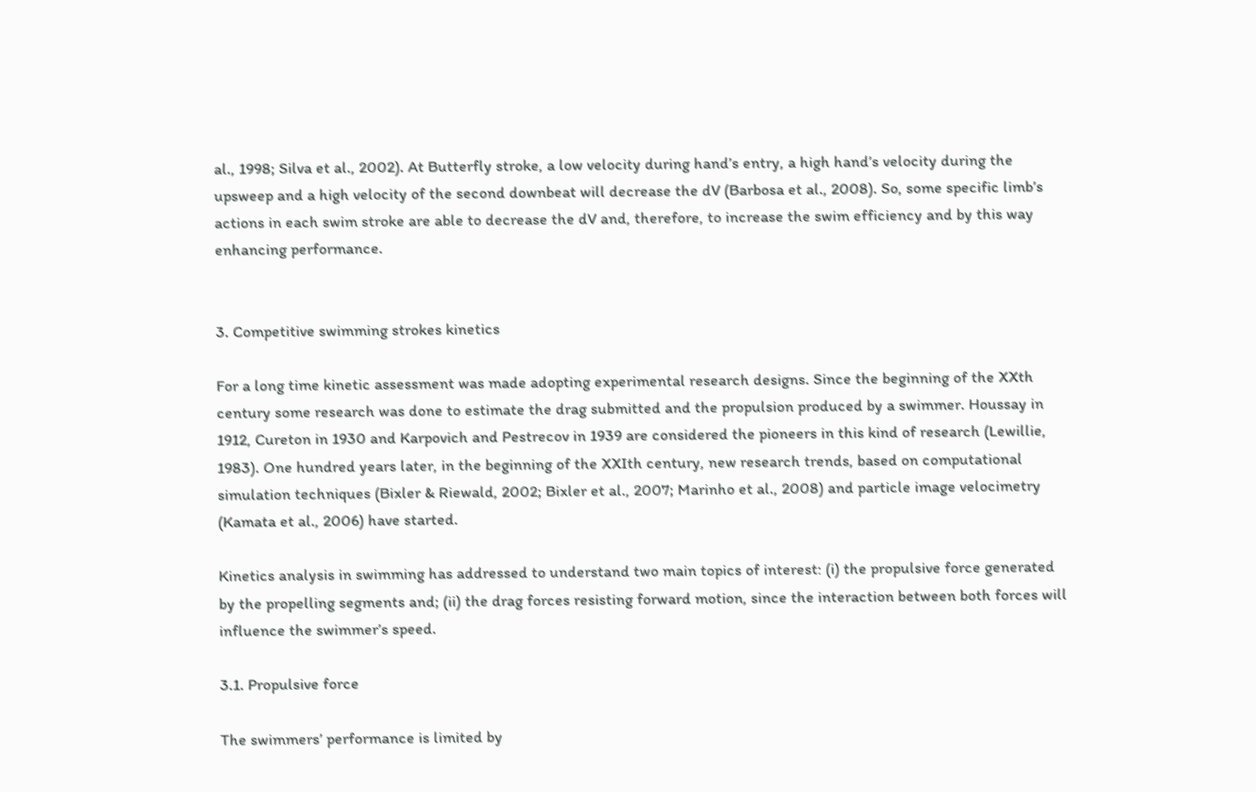al., 1998; Silva et al., 2002). At Butterfly stroke, a low velocity during hand’s entry, a high hand’s velocity during the upsweep and a high velocity of the second downbeat will decrease the dV (Barbosa et al., 2008). So, some specific limb’s actions in each swim stroke are able to decrease the dV and, therefore, to increase the swim efficiency and by this way enhancing performance.


3. Competitive swimming strokes kinetics

For a long time kinetic assessment was made adopting experimental research designs. Since the beginning of the XXth century some research was done to estimate the drag submitted and the propulsion produced by a swimmer. Houssay in 1912, Cureton in 1930 and Karpovich and Pestrecov in 1939 are considered the pioneers in this kind of research (Lewillie, 1983). One hundred years later, in the beginning of the XXIth century, new research trends, based on computational simulation techniques (Bixler & Riewald, 2002; Bixler et al., 2007; Marinho et al., 2008) and particle image velocimetry (Kamata et al., 2006) have started.

Kinetics analysis in swimming has addressed to understand two main topics of interest: (i) the propulsive force generated by the propelling segments and; (ii) the drag forces resisting forward motion, since the interaction between both forces will influence the swimmer’s speed.

3.1. Propulsive force

The swimmers’ performance is limited by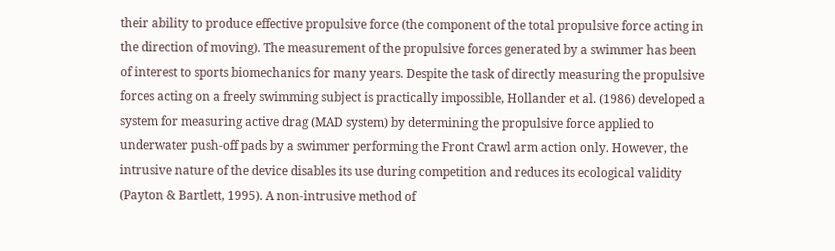their ability to produce effective propulsive force (the component of the total propulsive force acting in the direction of moving). The measurement of the propulsive forces generated by a swimmer has been of interest to sports biomechanics for many years. Despite the task of directly measuring the propulsive forces acting on a freely swimming subject is practically impossible, Hollander et al. (1986) developed a system for measuring active drag (MAD system) by determining the propulsive force applied to underwater push-off pads by a swimmer performing the Front Crawl arm action only. However, the intrusive nature of the device disables its use during competition and reduces its ecological validity (Payton & Bartlett, 1995). A non-intrusive method of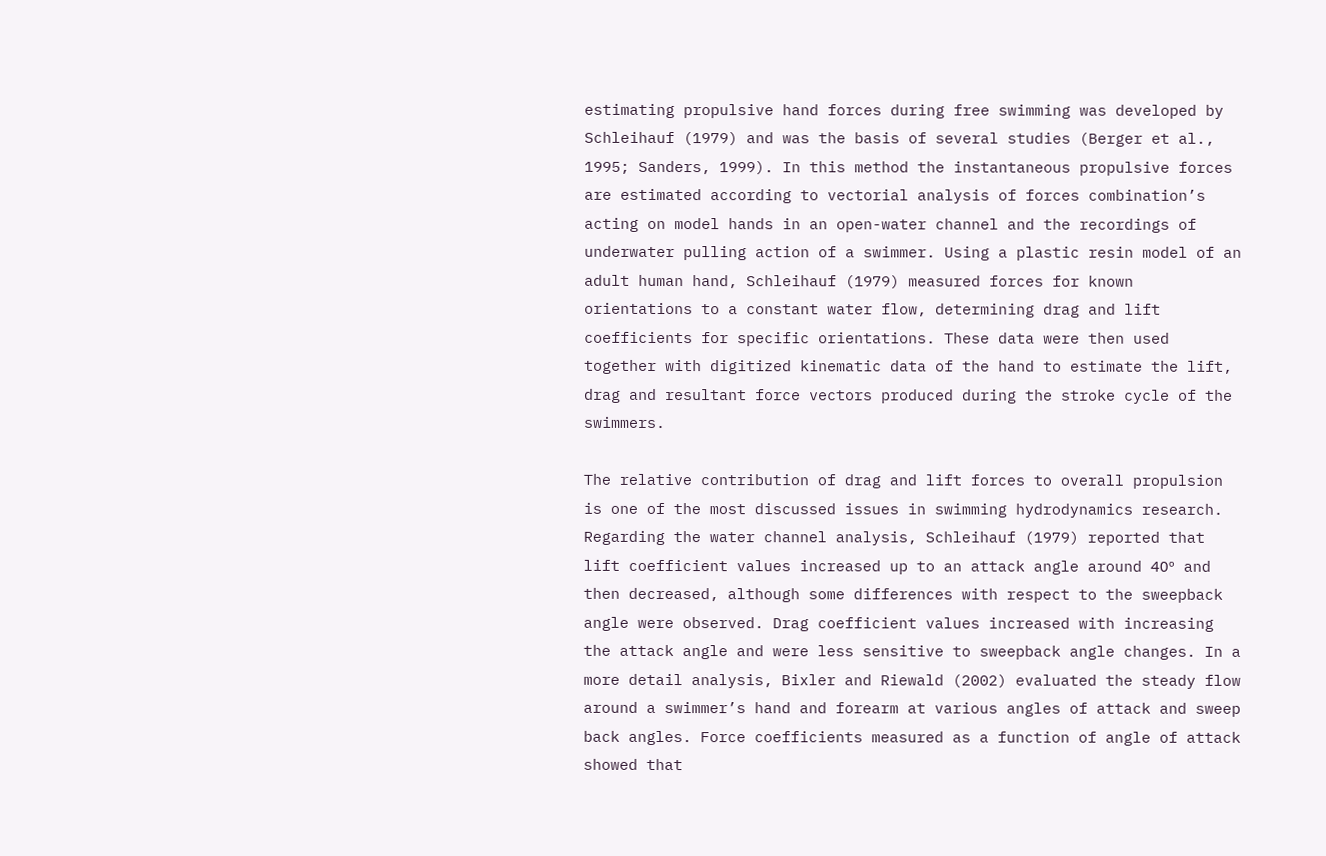estimating propulsive hand forces during free swimming was developed by Schleihauf (1979) and was the basis of several studies (Berger et al., 1995; Sanders, 1999). In this method the instantaneous propulsive forces are estimated according to vectorial analysis of forces combination’s acting on model hands in an open-water channel and the recordings of underwater pulling action of a swimmer. Using a plastic resin model of an adult human hand, Schleihauf (1979) measured forces for known orientations to a constant water flow, determining drag and lift coefficients for specific orientations. These data were then used together with digitized kinematic data of the hand to estimate the lift, drag and resultant force vectors produced during the stroke cycle of the swimmers.

The relative contribution of drag and lift forces to overall propulsion is one of the most discussed issues in swimming hydrodynamics research. Regarding the water channel analysis, Schleihauf (1979) reported that lift coefficient values increased up to an attack angle around 40º and then decreased, although some differences with respect to the sweepback angle were observed. Drag coefficient values increased with increasing the attack angle and were less sensitive to sweepback angle changes. In a more detail analysis, Bixler and Riewald (2002) evaluated the steady flow around a swimmer’s hand and forearm at various angles of attack and sweep back angles. Force coefficients measured as a function of angle of attack showed that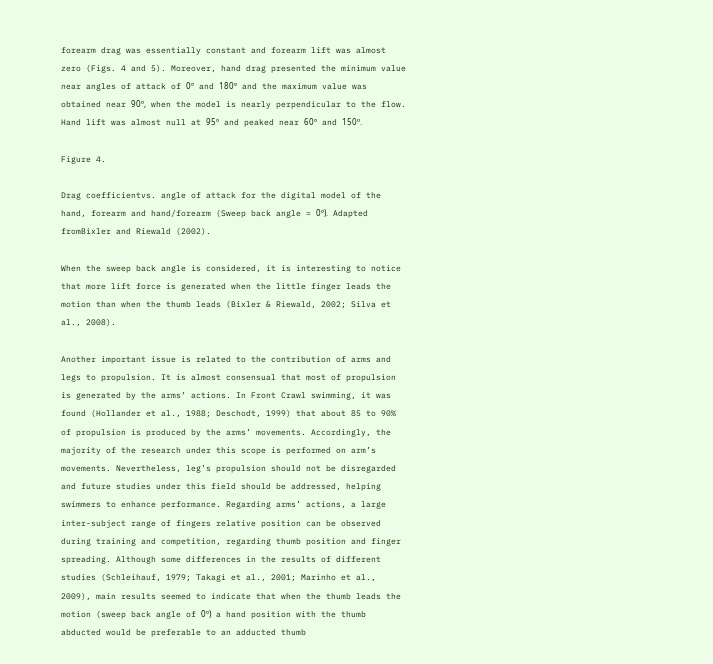forearm drag was essentially constant and forearm lift was almost zero (Figs. 4 and 5). Moreover, hand drag presented the minimum value near angles of attack of 0º and 180º and the maximum value was obtained near 90º, when the model is nearly perpendicular to the flow. Hand lift was almost null at 95º and peaked near 60º and 150º.

Figure 4.

Drag coefficientvs. angle of attack for the digital model of the hand, forearm and hand/forearm (Sweep back angle = 0º). Adapted fromBixler and Riewald (2002).

When the sweep back angle is considered, it is interesting to notice that more lift force is generated when the little finger leads the motion than when the thumb leads (Bixler & Riewald, 2002; Silva et al., 2008).

Another important issue is related to the contribution of arms and legs to propulsion. It is almost consensual that most of propulsion is generated by the arms’ actions. In Front Crawl swimming, it was found (Hollander et al., 1988; Deschodt, 1999) that about 85 to 90% of propulsion is produced by the arms’ movements. Accordingly, the majority of the research under this scope is performed on arm’s movements. Nevertheless, leg’s propulsion should not be disregarded and future studies under this field should be addressed, helping swimmers to enhance performance. Regarding arms’ actions, a large inter-subject range of fingers relative position can be observed during training and competition, regarding thumb position and finger spreading. Although some differences in the results of different studies (Schleihauf, 1979; Takagi et al., 2001; Marinho et al., 2009), main results seemed to indicate that when the thumb leads the motion (sweep back angle of 0º) a hand position with the thumb abducted would be preferable to an adducted thumb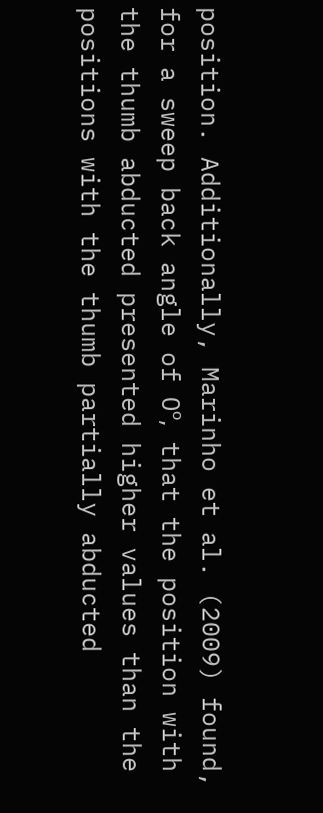position. Additionally, Marinho et al. (2009) found, for a sweep back angle of 0º, that the position with the thumb abducted presented higher values than the positions with the thumb partially abducted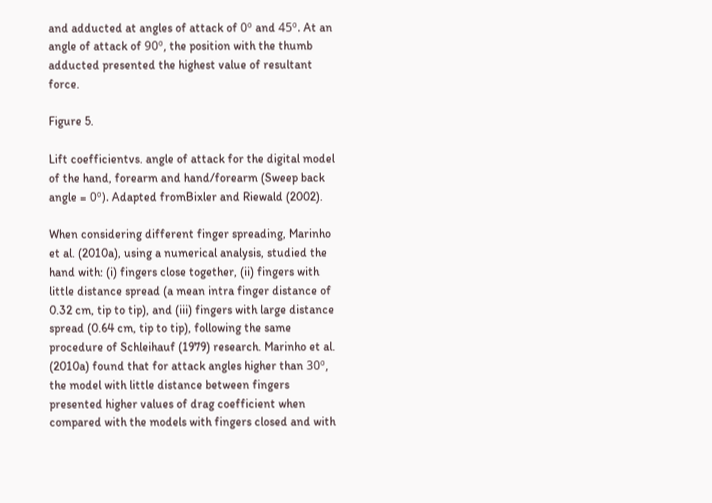and adducted at angles of attack of 0º and 45º. At an angle of attack of 90º, the position with the thumb adducted presented the highest value of resultant force.

Figure 5.

Lift coefficientvs. angle of attack for the digital model of the hand, forearm and hand/forearm (Sweep back angle = 0º). Adapted fromBixler and Riewald (2002).

When considering different finger spreading, Marinho et al. (2010a), using a numerical analysis, studied the hand with: (i) fingers close together, (ii) fingers with little distance spread (a mean intra finger distance of 0.32 cm, tip to tip), and (iii) fingers with large distance spread (0.64 cm, tip to tip), following the same procedure of Schleihauf (1979) research. Marinho et al. (2010a) found that for attack angles higher than 30º, the model with little distance between fingers presented higher values of drag coefficient when compared with the models with fingers closed and with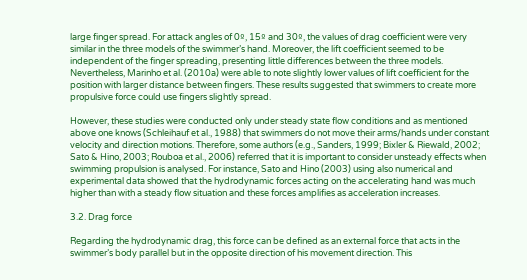large finger spread. For attack angles of 0º, 15º and 30º, the values of drag coefficient were very similar in the three models of the swimmer’s hand. Moreover, the lift coefficient seemed to be independent of the finger spreading, presenting little differences between the three models. Nevertheless, Marinho et al. (2010a) were able to note slightly lower values of lift coefficient for the position with larger distance between fingers. These results suggested that swimmers to create more propulsive force could use fingers slightly spread.

However, these studies were conducted only under steady state flow conditions and as mentioned above one knows (Schleihauf et al., 1988) that swimmers do not move their arms/hands under constant velocity and direction motions. Therefore, some authors (e.g., Sanders, 1999; Bixler & Riewald, 2002; Sato & Hino, 2003; Rouboa et al., 2006) referred that it is important to consider unsteady effects when swimming propulsion is analysed. For instance, Sato and Hino (2003) using also numerical and experimental data showed that the hydrodynamic forces acting on the accelerating hand was much higher than with a steady flow situation and these forces amplifies as acceleration increases.

3.2. Drag force

Regarding the hydrodynamic drag, this force can be defined as an external force that acts in the swimmer’s body parallel but in the opposite direction of his movement direction. This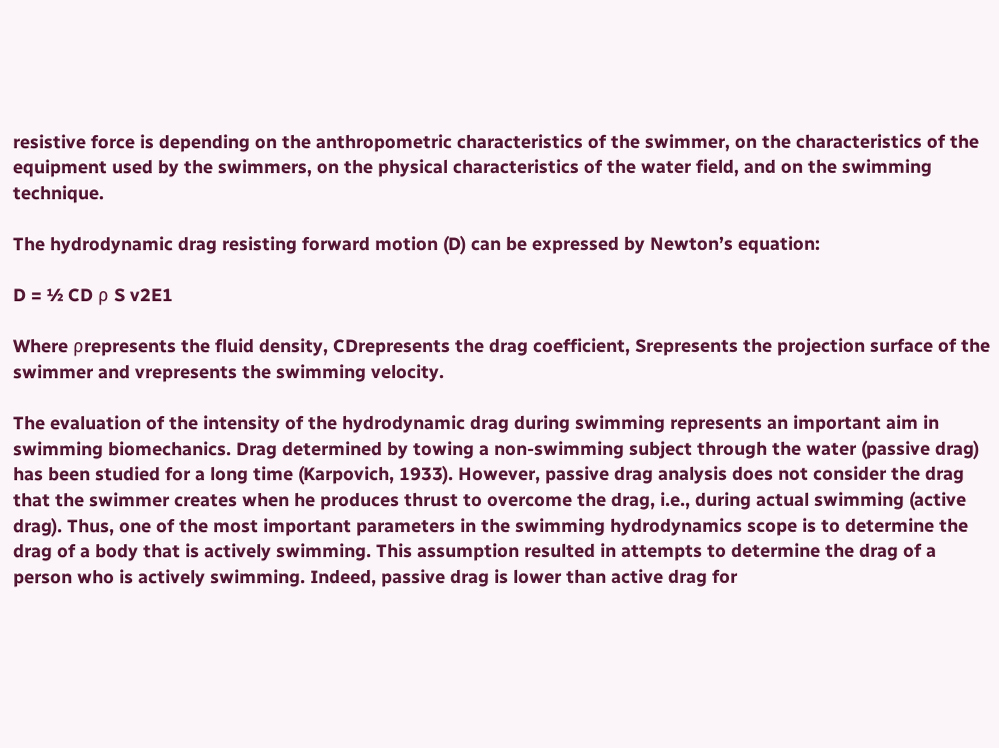resistive force is depending on the anthropometric characteristics of the swimmer, on the characteristics of the equipment used by the swimmers, on the physical characteristics of the water field, and on the swimming technique.

The hydrodynamic drag resisting forward motion (D) can be expressed by Newton’s equation:

D = ½ CD ρ S v2E1

Where ρrepresents the fluid density, CDrepresents the drag coefficient, Srepresents the projection surface of the swimmer and vrepresents the swimming velocity.

The evaluation of the intensity of the hydrodynamic drag during swimming represents an important aim in swimming biomechanics. Drag determined by towing a non-swimming subject through the water (passive drag) has been studied for a long time (Karpovich, 1933). However, passive drag analysis does not consider the drag that the swimmer creates when he produces thrust to overcome the drag, i.e., during actual swimming (active drag). Thus, one of the most important parameters in the swimming hydrodynamics scope is to determine the drag of a body that is actively swimming. This assumption resulted in attempts to determine the drag of a person who is actively swimming. Indeed, passive drag is lower than active drag for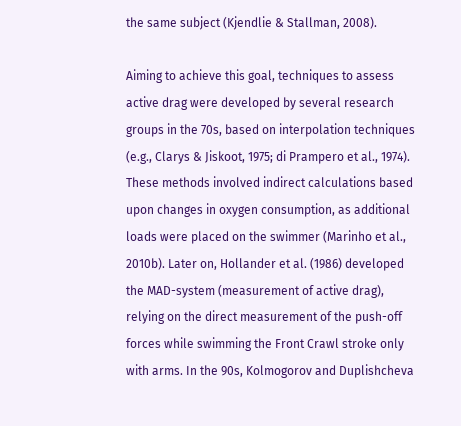the same subject (Kjendlie & Stallman, 2008).

Aiming to achieve this goal, techniques to assess active drag were developed by several research groups in the 70s, based on interpolation techniques (e.g., Clarys & Jiskoot, 1975; di Prampero et al., 1974). These methods involved indirect calculations based upon changes in oxygen consumption, as additional loads were placed on the swimmer (Marinho et al., 2010b). Later on, Hollander et al. (1986) developed the MAD-system (measurement of active drag), relying on the direct measurement of the push-off forces while swimming the Front Crawl stroke only with arms. In the 90s, Kolmogorov and Duplishcheva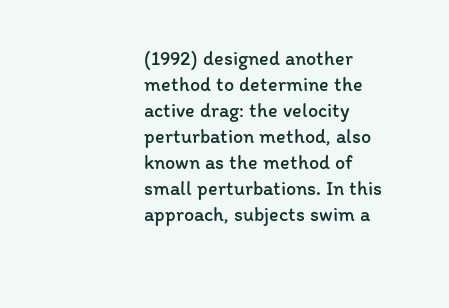(1992) designed another method to determine the active drag: the velocity perturbation method, also known as the method of small perturbations. In this approach, subjects swim a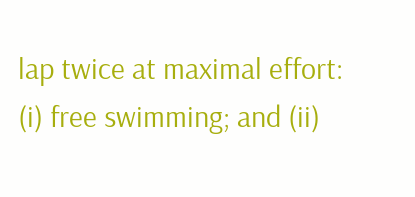lap twice at maximal effort: (i) free swimming; and (ii)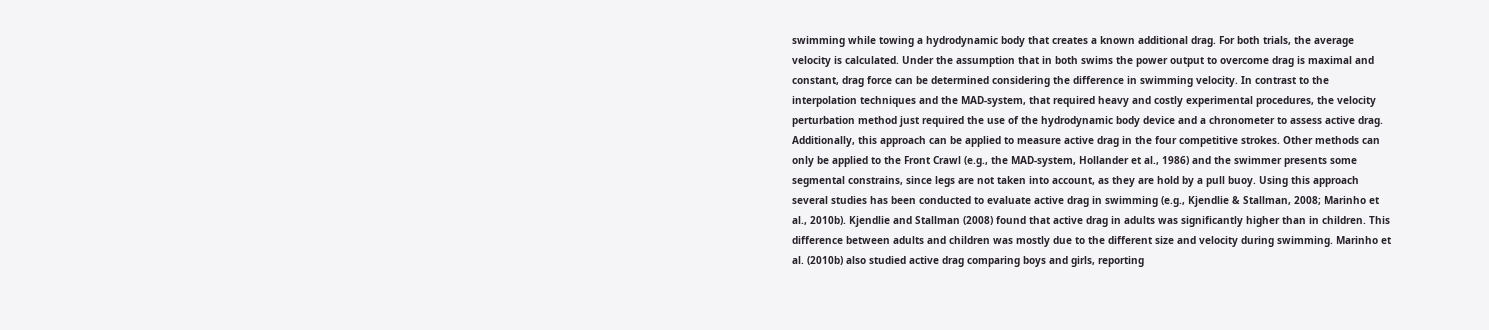swimming while towing a hydrodynamic body that creates a known additional drag. For both trials, the average velocity is calculated. Under the assumption that in both swims the power output to overcome drag is maximal and constant, drag force can be determined considering the difference in swimming velocity. In contrast to the interpolation techniques and the MAD-system, that required heavy and costly experimental procedures, the velocity perturbation method just required the use of the hydrodynamic body device and a chronometer to assess active drag. Additionally, this approach can be applied to measure active drag in the four competitive strokes. Other methods can only be applied to the Front Crawl (e.g., the MAD-system, Hollander et al., 1986) and the swimmer presents some segmental constrains, since legs are not taken into account, as they are hold by a pull buoy. Using this approach several studies has been conducted to evaluate active drag in swimming (e.g., Kjendlie & Stallman, 2008; Marinho et al., 2010b). Kjendlie and Stallman (2008) found that active drag in adults was significantly higher than in children. This difference between adults and children was mostly due to the different size and velocity during swimming. Marinho et al. (2010b) also studied active drag comparing boys and girls, reporting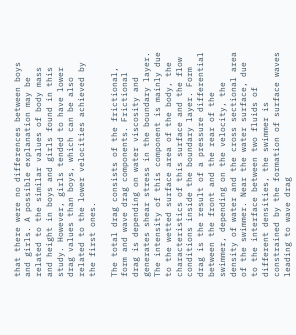that there were no differences between boys and girls. A possible explanation may be related to the similar values of body mass and height in boys and girls found in this study. However, girls tended to have lower drag values than boys, which can be also related to the lower velocities achieved by the first ones.

The total drag consists of the frictional, form and wave drag components. Frictional drag is depending on water viscosity and generates shear stress in the boundary layer. The intensity of this component is mainly due to the wetted surface area of the body, the characteristics of this surface and the flow conditions inside the boundary layer. Form drag is the result of a pressure differential between the front and the rear of the swimmer, depending on the velocity, the density of water and the cross sectional area of the swimmer. Near the water surface, due to the interface between two fluids of different densities, the swimmer is constrained by the formation of surface waves leading to wave drag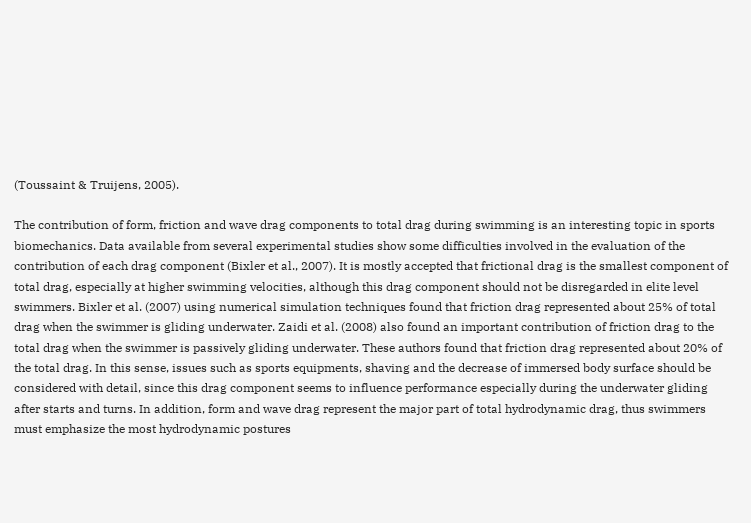(Toussaint & Truijens, 2005).

The contribution of form, friction and wave drag components to total drag during swimming is an interesting topic in sports biomechanics. Data available from several experimental studies show some difficulties involved in the evaluation of the contribution of each drag component (Bixler et al., 2007). It is mostly accepted that frictional drag is the smallest component of total drag, especially at higher swimming velocities, although this drag component should not be disregarded in elite level swimmers. Bixler et al. (2007) using numerical simulation techniques found that friction drag represented about 25% of total drag when the swimmer is gliding underwater. Zaidi et al. (2008) also found an important contribution of friction drag to the total drag when the swimmer is passively gliding underwater. These authors found that friction drag represented about 20% of the total drag. In this sense, issues such as sports equipments, shaving and the decrease of immersed body surface should be considered with detail, since this drag component seems to influence performance especially during the underwater gliding after starts and turns. In addition, form and wave drag represent the major part of total hydrodynamic drag, thus swimmers must emphasize the most hydrodynamic postures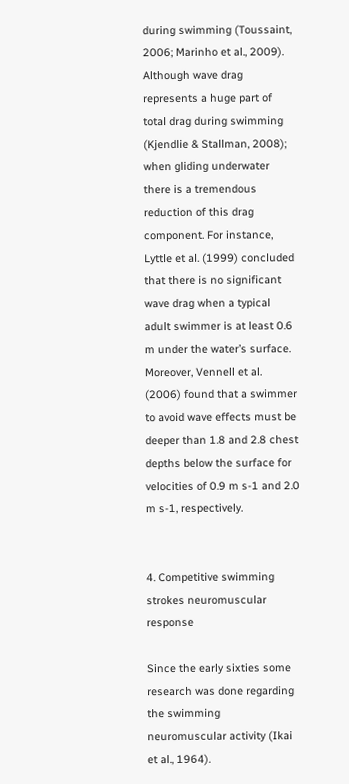during swimming (Toussaint, 2006; Marinho et al., 2009). Although wave drag represents a huge part of total drag during swimming (Kjendlie & Stallman, 2008); when gliding underwater there is a tremendous reduction of this drag component. For instance, Lyttle et al. (1999) concluded that there is no significant wave drag when a typical adult swimmer is at least 0.6 m under the water’s surface. Moreover, Vennell et al. (2006) found that a swimmer to avoid wave effects must be deeper than 1.8 and 2.8 chest depths below the surface for velocities of 0.9 m s-1 and 2.0 m s-1, respectively.


4. Competitive swimming strokes neuromuscular response

Since the early sixties some research was done regarding the swimming neuromuscular activity (Ikai et al., 1964).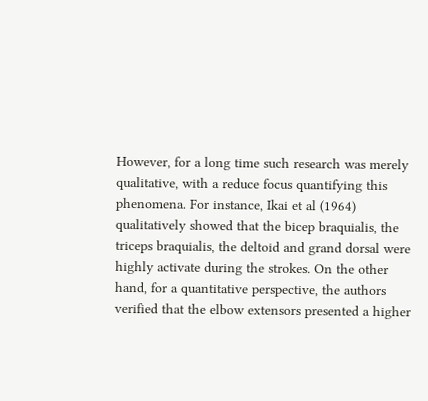However, for a long time such research was merely qualitative, with a reduce focus quantifying this phenomena. For instance, Ikai et al (1964) qualitatively showed that the bicep braquialis, the triceps braquialis, the deltoid and grand dorsal were highly activate during the strokes. On the other hand, for a quantitative perspective, the authors verified that the elbow extensors presented a higher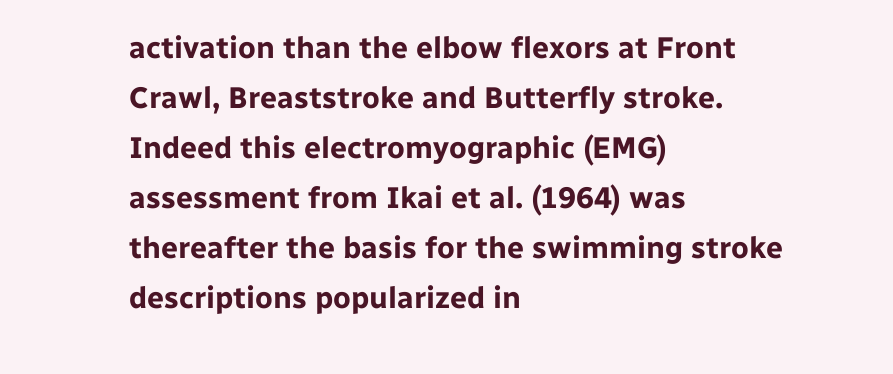activation than the elbow flexors at Front Crawl, Breaststroke and Butterfly stroke. Indeed this electromyographic (EMG) assessment from Ikai et al. (1964) was thereafter the basis for the swimming stroke descriptions popularized in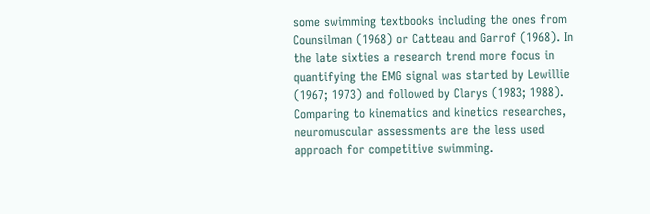some swimming textbooks including the ones from Counsilman (1968) or Catteau and Garrof (1968). In the late sixties a research trend more focus in quantifying the EMG signal was started by Lewillie (1967; 1973) and followed by Clarys (1983; 1988). Comparing to kinematics and kinetics researches, neuromuscular assessments are the less used approach for competitive swimming.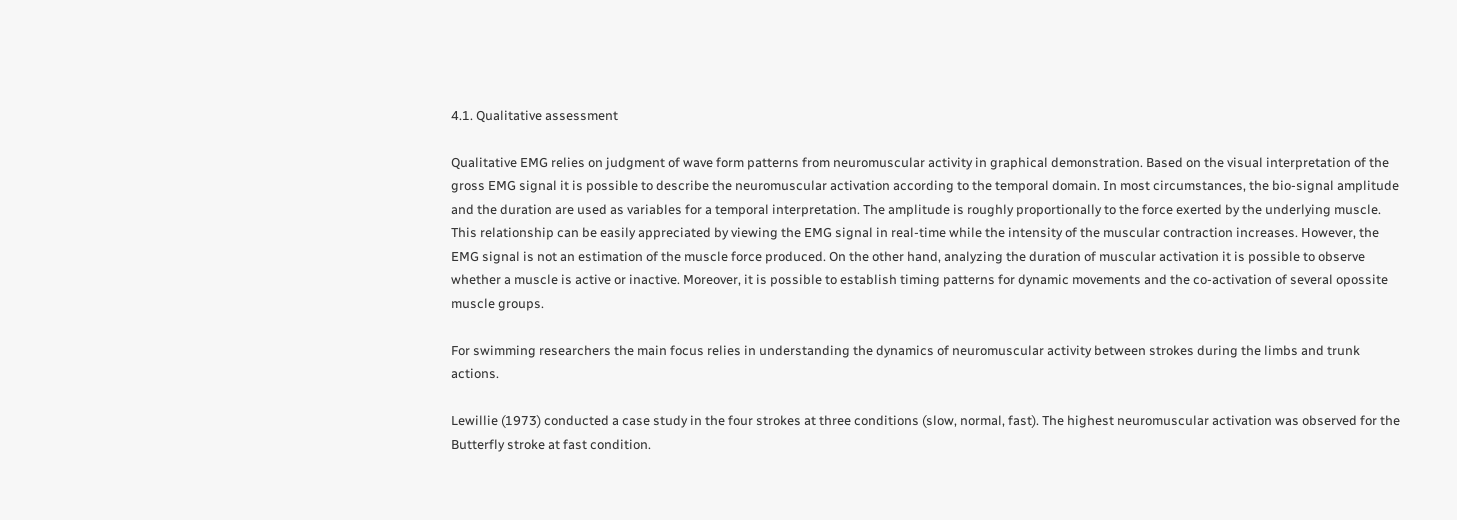4.1. Qualitative assessment

Qualitative EMG relies on judgment of wave form patterns from neuromuscular activity in graphical demonstration. Based on the visual interpretation of the gross EMG signal it is possible to describe the neuromuscular activation according to the temporal domain. In most circumstances, the bio-signal amplitude and the duration are used as variables for a temporal interpretation. The amplitude is roughly proportionally to the force exerted by the underlying muscle. This relationship can be easily appreciated by viewing the EMG signal in real-time while the intensity of the muscular contraction increases. However, the EMG signal is not an estimation of the muscle force produced. On the other hand, analyzing the duration of muscular activation it is possible to observe whether a muscle is active or inactive. Moreover, it is possible to establish timing patterns for dynamic movements and the co-activation of several opossite muscle groups.

For swimming researchers the main focus relies in understanding the dynamics of neuromuscular activity between strokes during the limbs and trunk actions.

Lewillie (1973) conducted a case study in the four strokes at three conditions (slow, normal, fast). The highest neuromuscular activation was observed for the Butterfly stroke at fast condition.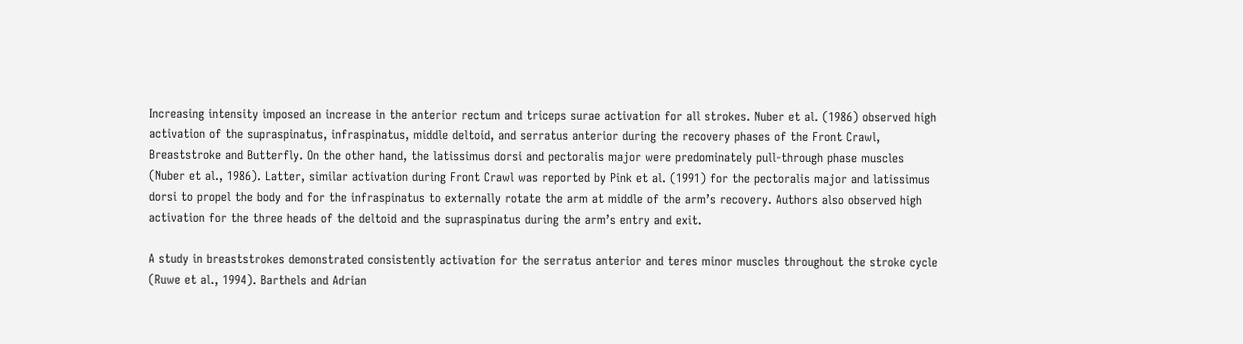Increasing intensity imposed an increase in the anterior rectum and triceps surae activation for all strokes. Nuber et al. (1986) observed high activation of the supraspinatus, infraspinatus, middle deltoid, and serratus anterior during the recovery phases of the Front Crawl, Breaststroke and Butterfly. On the other hand, the latissimus dorsi and pectoralis major were predominately pull-through phase muscles (Nuber et al., 1986). Latter, similar activation during Front Crawl was reported by Pink et al. (1991) for the pectoralis major and latissimus dorsi to propel the body and for the infraspinatus to externally rotate the arm at middle of the arm’s recovery. Authors also observed high activation for the three heads of the deltoid and the supraspinatus during the arm’s entry and exit.

A study in breaststrokes demonstrated consistently activation for the serratus anterior and teres minor muscles throughout the stroke cycle (Ruwe et al., 1994). Barthels and Adrian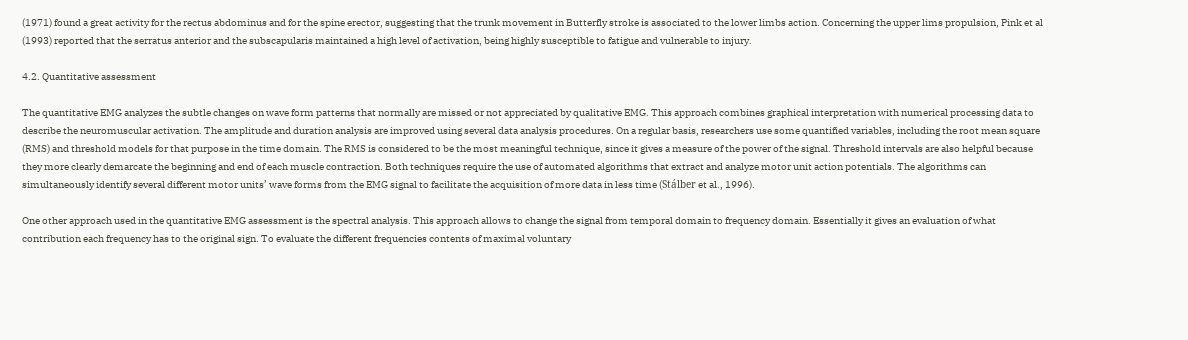(1971) found a great activity for the rectus abdominus and for the spine erector, suggesting that the trunk movement in Butterfly stroke is associated to the lower limbs action. Concerning the upper lims propulsion, Pink et al (1993) reported that the serratus anterior and the subscapularis maintained a high level of activation, being highly susceptible to fatigue and vulnerable to injury.

4.2. Quantitative assessment

The quantitative EMG analyzes the subtle changes on wave form patterns that normally are missed or not appreciated by qualitative EMG. This approach combines graphical interpretation with numerical processing data to describe the neuromuscular activation. The amplitude and duration analysis are improved using several data analysis procedures. On a regular basis, researchers use some quantified variables, including the root mean square (RMS) and threshold models for that purpose in the time domain. The RMS is considered to be the most meaningful technique, since it gives a measure of the power of the signal. Threshold intervals are also helpful because they more clearly demarcate the beginning and end of each muscle contraction. Both techniques require the use of automated algorithms that extract and analyze motor unit action potentials. The algorithms can simultaneously identify several different motor units’ wave forms from the EMG signal to facilitate the acquisition of more data in less time (Stálber et al., 1996).

One other approach used in the quantitative EMG assessment is the spectral analysis. This approach allows to change the signal from temporal domain to frequency domain. Essentially it gives an evaluation of what contribution each frequency has to the original sign. To evaluate the different frequencies contents of maximal voluntary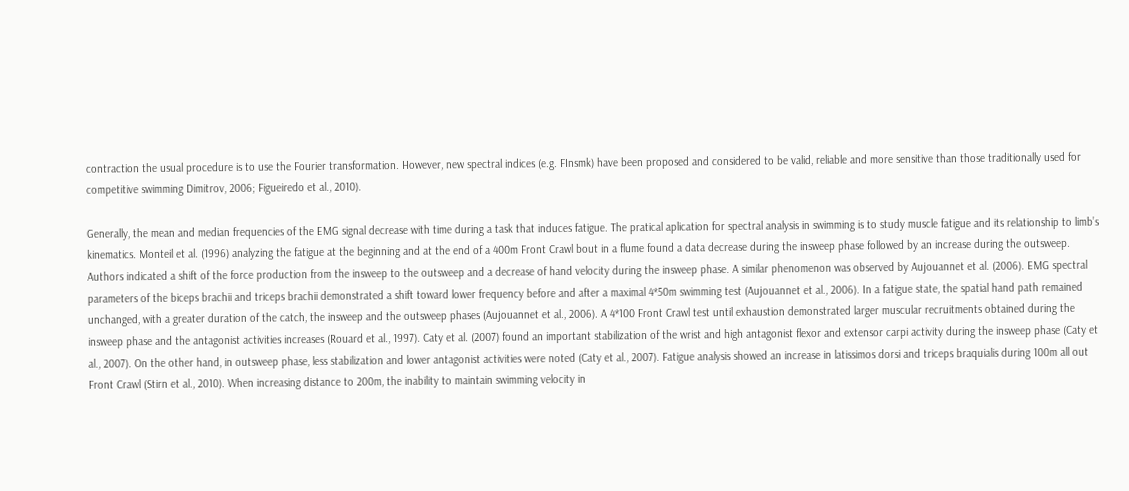contraction the usual procedure is to use the Fourier transformation. However, new spectral indices (e.g. FInsmk) have been proposed and considered to be valid, reliable and more sensitive than those traditionally used for competitive swimming Dimitrov, 2006; Figueiredo et al., 2010).

Generally, the mean and median frequencies of the EMG signal decrease with time during a task that induces fatigue. The pratical aplication for spectral analysis in swimming is to study muscle fatigue and its relationship to limb’s kinematics. Monteil et al. (1996) analyzing the fatigue at the beginning and at the end of a 400m Front Crawl bout in a flume found a data decrease during the insweep phase followed by an increase during the outsweep. Authors indicated a shift of the force production from the insweep to the outsweep and a decrease of hand velocity during the insweep phase. A similar phenomenon was observed by Aujouannet et al. (2006). EMG spectral parameters of the biceps brachii and triceps brachii demonstrated a shift toward lower frequency before and after a maximal 4*50m swimming test (Aujouannet et al., 2006). In a fatigue state, the spatial hand path remained unchanged, with a greater duration of the catch, the insweep and the outsweep phases (Aujouannet et al., 2006). A 4*100 Front Crawl test until exhaustion demonstrated larger muscular recruitments obtained during the insweep phase and the antagonist activities increases (Rouard et al., 1997). Caty et al. (2007) found an important stabilization of the wrist and high antagonist flexor and extensor carpi activity during the insweep phase (Caty et al., 2007). On the other hand, in outsweep phase, less stabilization and lower antagonist activities were noted (Caty et al., 2007). Fatigue analysis showed an increase in latissimos dorsi and triceps braquialis during 100m all out Front Crawl (Stirn et al., 2010). When increasing distance to 200m, the inability to maintain swimming velocity in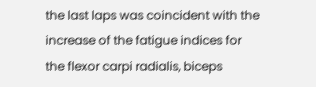the last laps was coincident with the increase of the fatigue indices for the flexor carpi radialis, biceps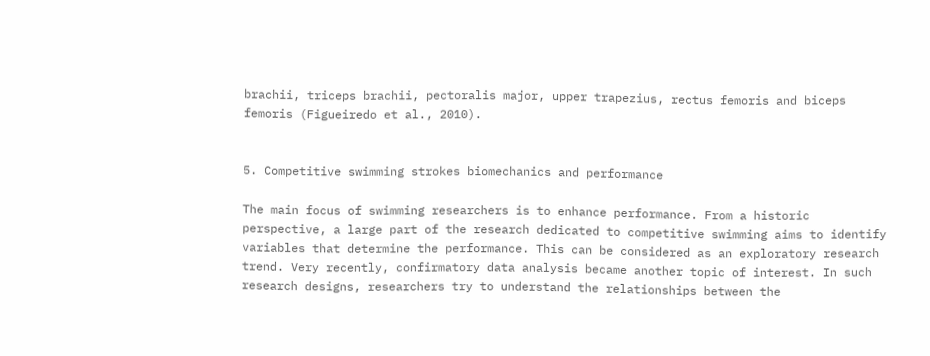brachii, triceps brachii, pectoralis major, upper trapezius, rectus femoris and biceps femoris (Figueiredo et al., 2010).


5. Competitive swimming strokes biomechanics and performance

The main focus of swimming researchers is to enhance performance. From a historic perspective, a large part of the research dedicated to competitive swimming aims to identify variables that determine the performance. This can be considered as an exploratory research trend. Very recently, confirmatory data analysis became another topic of interest. In such research designs, researchers try to understand the relationships between the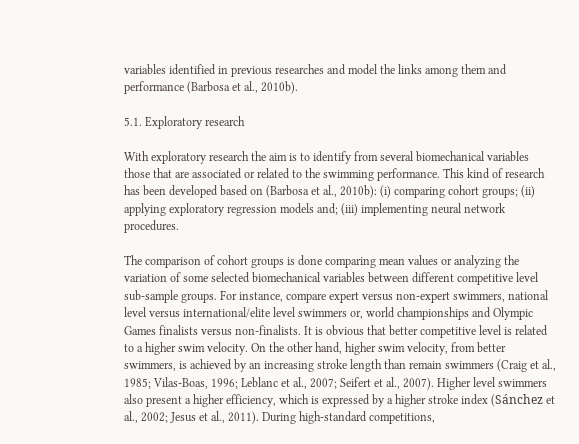variables identified in previous researches and model the links among them and performance (Barbosa et al., 2010b).

5.1. Exploratory research

With exploratory research the aim is to identify from several biomechanical variables those that are associated or related to the swimming performance. This kind of research has been developed based on (Barbosa et al., 2010b): (i) comparing cohort groups; (ii) applying exploratory regression models and; (iii) implementing neural network procedures.

The comparison of cohort groups is done comparing mean values or analyzing the variation of some selected biomechanical variables between different competitive level sub-sample groups. For instance, compare expert versus non-expert swimmers, national level versus international/elite level swimmers or, world championships and Olympic Games finalists versus non-finalists. It is obvious that better competitive level is related to a higher swim velocity. On the other hand, higher swim velocity, from better swimmers, is achieved by an increasing stroke length than remain swimmers (Craig et al., 1985; Vilas-Boas, 1996; Leblanc et al., 2007; Seifert et al., 2007). Higher level swimmers also present a higher efficiency, which is expressed by a higher stroke index (Sánchez et al., 2002; Jesus et al., 2011). During high-standard competitions,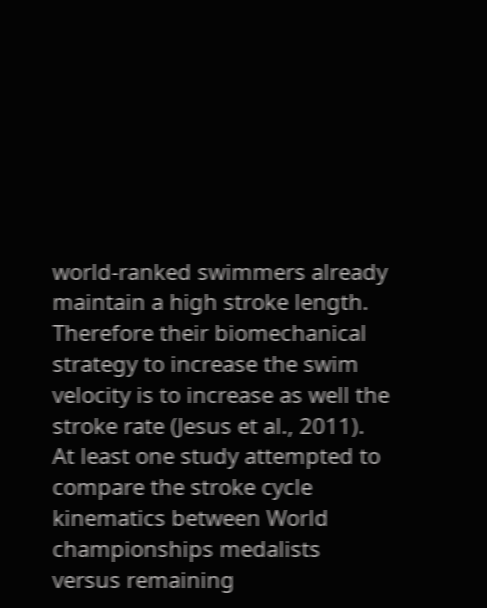world-ranked swimmers already maintain a high stroke length. Therefore their biomechanical strategy to increase the swim velocity is to increase as well the stroke rate (Jesus et al., 2011). At least one study attempted to compare the stroke cycle kinematics between World championships medalists versus remaining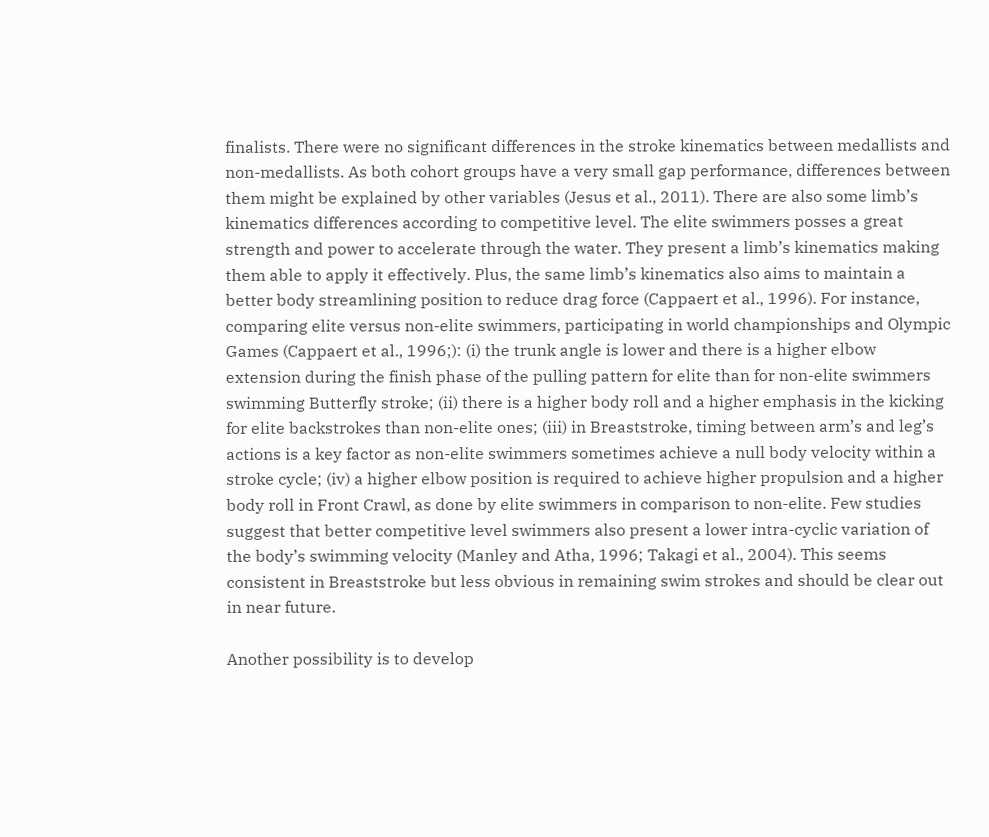finalists. There were no significant differences in the stroke kinematics between medallists and non-medallists. As both cohort groups have a very small gap performance, differences between them might be explained by other variables (Jesus et al., 2011). There are also some limb’s kinematics differences according to competitive level. The elite swimmers posses a great strength and power to accelerate through the water. They present a limb’s kinematics making them able to apply it effectively. Plus, the same limb’s kinematics also aims to maintain a better body streamlining position to reduce drag force (Cappaert et al., 1996). For instance, comparing elite versus non-elite swimmers, participating in world championships and Olympic Games (Cappaert et al., 1996;): (i) the trunk angle is lower and there is a higher elbow extension during the finish phase of the pulling pattern for elite than for non-elite swimmers swimming Butterfly stroke; (ii) there is a higher body roll and a higher emphasis in the kicking for elite backstrokes than non-elite ones; (iii) in Breaststroke, timing between arm’s and leg’s actions is a key factor as non-elite swimmers sometimes achieve a null body velocity within a stroke cycle; (iv) a higher elbow position is required to achieve higher propulsion and a higher body roll in Front Crawl, as done by elite swimmers in comparison to non-elite. Few studies suggest that better competitive level swimmers also present a lower intra-cyclic variation of the body’s swimming velocity (Manley and Atha, 1996; Takagi et al., 2004). This seems consistent in Breaststroke but less obvious in remaining swim strokes and should be clear out in near future.

Another possibility is to develop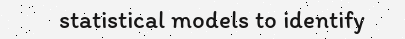statistical models to identify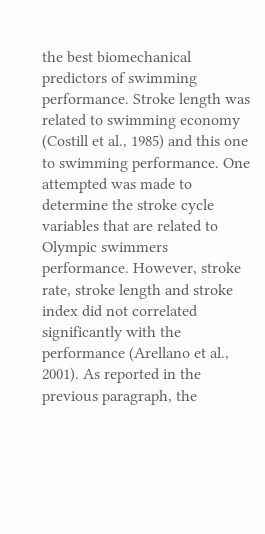the best biomechanical predictors of swimming performance. Stroke length was related to swimming economy (Costill et al., 1985) and this one to swimming performance. One attempted was made to determine the stroke cycle variables that are related to Olympic swimmers performance. However, stroke rate, stroke length and stroke index did not correlated significantly with the performance (Arellano et al., 2001). As reported in the previous paragraph, the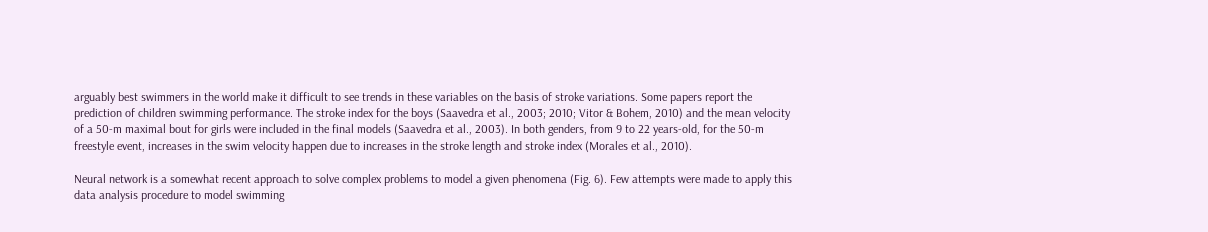arguably best swimmers in the world make it difficult to see trends in these variables on the basis of stroke variations. Some papers report the prediction of children swimming performance. The stroke index for the boys (Saavedra et al., 2003; 2010; Vitor & Bohem, 2010) and the mean velocity of a 50-m maximal bout for girls were included in the final models (Saavedra et al., 2003). In both genders, from 9 to 22 years-old, for the 50-m freestyle event, increases in the swim velocity happen due to increases in the stroke length and stroke index (Morales et al., 2010).

Neural network is a somewhat recent approach to solve complex problems to model a given phenomena (Fig. 6). Few attempts were made to apply this data analysis procedure to model swimming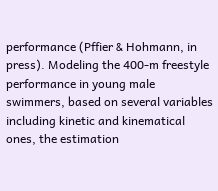performance (Pffier & Hohmann, in press). Modeling the 400-m freestyle performance in young male swimmers, based on several variables including kinetic and kinematical ones, the estimation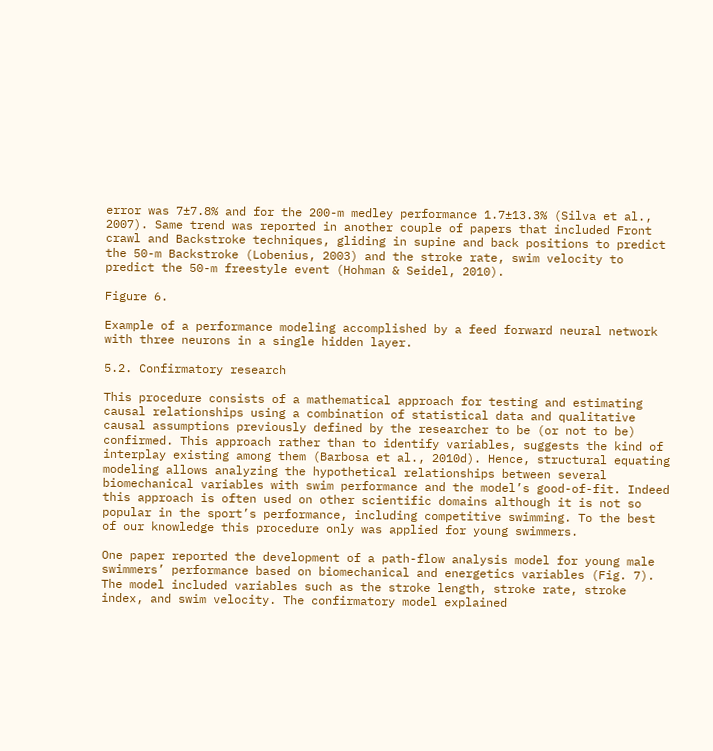error was 7±7.8% and for the 200-m medley performance 1.7±13.3% (Silva et al., 2007). Same trend was reported in another couple of papers that included Front crawl and Backstroke techniques, gliding in supine and back positions to predict the 50-m Backstroke (Lobenius, 2003) and the stroke rate, swim velocity to predict the 50-m freestyle event (Hohman & Seidel, 2010).

Figure 6.

Example of a performance modeling accomplished by a feed forward neural network with three neurons in a single hidden layer.

5.2. Confirmatory research

This procedure consists of a mathematical approach for testing and estimating causal relationships using a combination of statistical data and qualitative causal assumptions previously defined by the researcher to be (or not to be) confirmed. This approach rather than to identify variables, suggests the kind of interplay existing among them (Barbosa et al., 2010d). Hence, structural equating modeling allows analyzing the hypothetical relationships between several biomechanical variables with swim performance and the model’s good-of-fit. Indeed this approach is often used on other scientific domains although it is not so popular in the sport’s performance, including competitive swimming. To the best of our knowledge this procedure only was applied for young swimmers.

One paper reported the development of a path-flow analysis model for young male swimmers’ performance based on biomechanical and energetics variables (Fig. 7). The model included variables such as the stroke length, stroke rate, stroke index, and swim velocity. The confirmatory model explained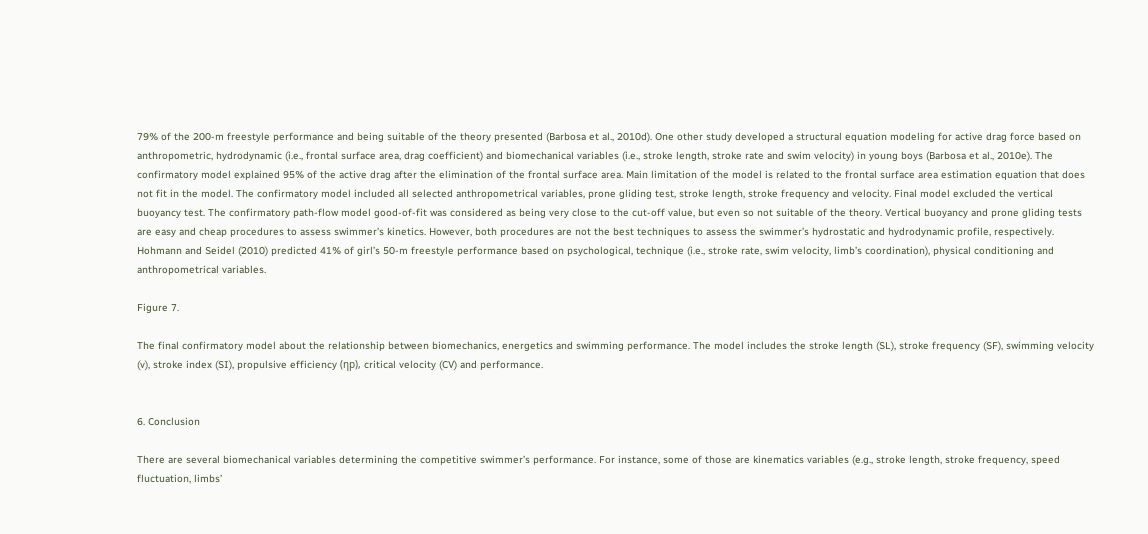79% of the 200-m freestyle performance and being suitable of the theory presented (Barbosa et al., 2010d). One other study developed a structural equation modeling for active drag force based on anthropometric, hydrodynamic (i.e., frontal surface area, drag coefficient) and biomechanical variables (i.e., stroke length, stroke rate and swim velocity) in young boys (Barbosa et al., 2010e). The confirmatory model explained 95% of the active drag after the elimination of the frontal surface area. Main limitation of the model is related to the frontal surface area estimation equation that does not fit in the model. The confirmatory model included all selected anthropometrical variables, prone gliding test, stroke length, stroke frequency and velocity. Final model excluded the vertical buoyancy test. The confirmatory path-flow model good-of-fit was considered as being very close to the cut-off value, but even so not suitable of the theory. Vertical buoyancy and prone gliding tests are easy and cheap procedures to assess swimmer’s kinetics. However, both procedures are not the best techniques to assess the swimmer’s hydrostatic and hydrodynamic profile, respectively. Hohmann and Seidel (2010) predicted 41% of girl’s 50-m freestyle performance based on psychological, technique (i.e., stroke rate, swim velocity, limb’s coordination), physical conditioning and anthropometrical variables.

Figure 7.

The final confirmatory model about the relationship between biomechanics, energetics and swimming performance. The model includes the stroke length (SL), stroke frequency (SF), swimming velocity (v), stroke index (SI), propulsive efficiency (ηp), critical velocity (CV) and performance.


6. Conclusion

There are several biomechanical variables determining the competitive swimmer’s performance. For instance, some of those are kinematics variables (e.g., stroke length, stroke frequency, speed fluctuation, limbs’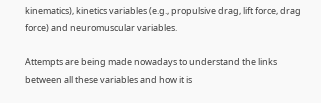kinematics), kinetics variables (e.g., propulsive drag, lift force, drag force) and neuromuscular variables.

Attempts are being made nowadays to understand the links between all these variables and how it is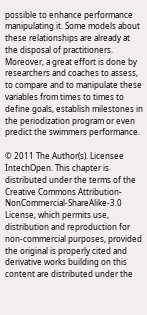possible to enhance performance manipulating it. Some models about these relationships are already at the disposal of practitioners. Moreover, a great effort is done by researchers and coaches to assess, to compare and to manipulate these variables from times to times to define goals, establish milestones in the periodization program or even predict the swimmers performance.

© 2011 The Author(s). Licensee IntechOpen. This chapter is distributed under the terms of the Creative Commons Attribution-NonCommercial-ShareAlike-3.0 License, which permits use, distribution and reproduction for non-commercial purposes, provided the original is properly cited and derivative works building on this content are distributed under the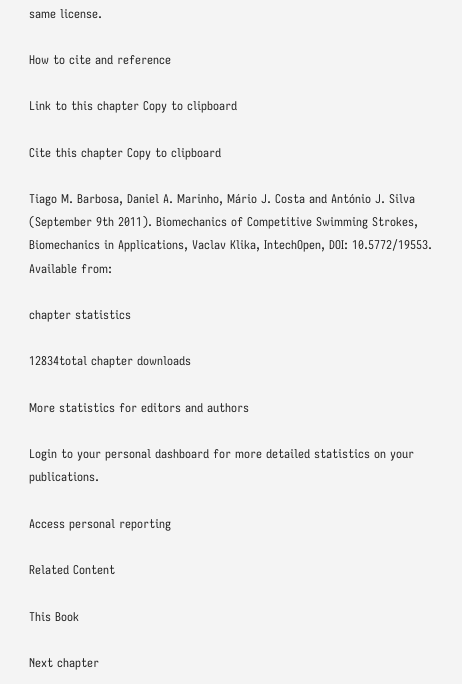same license.

How to cite and reference

Link to this chapter Copy to clipboard

Cite this chapter Copy to clipboard

Tiago M. Barbosa, Daniel A. Marinho, Mário J. Costa and António J. Silva (September 9th 2011). Biomechanics of Competitive Swimming Strokes, Biomechanics in Applications, Vaclav Klika, IntechOpen, DOI: 10.5772/19553. Available from:

chapter statistics

12834total chapter downloads

More statistics for editors and authors

Login to your personal dashboard for more detailed statistics on your publications.

Access personal reporting

Related Content

This Book

Next chapter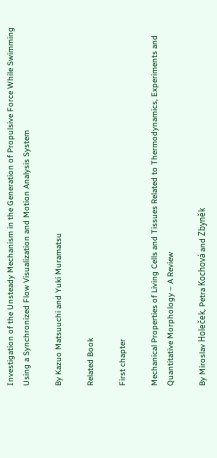Investigation of the Unsteady Mechanism in the Generation of Propulsive Force While Swimming Using a Synchronized Flow Visualization and Motion Analysis System

By Kazuo Matsuuchi and Yuki Muramatsu

Related Book

First chapter

Mechanical Properties of Living Cells and Tissues Related to Thermodynamics, Experiments and Quantitative Morphology – A Review

By Miroslav Holeček, Petra Kochová and Zbyněk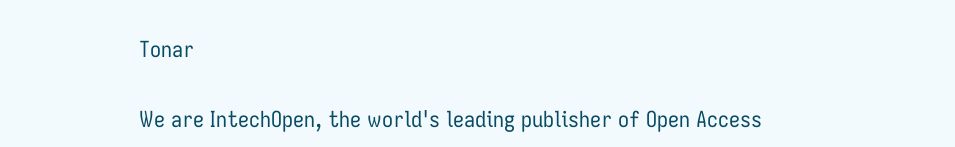Tonar

We are IntechOpen, the world's leading publisher of Open Access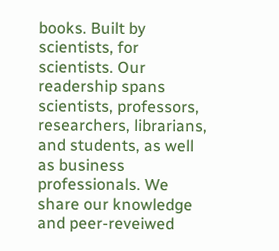books. Built by scientists, for scientists. Our readership spans scientists, professors, researchers, librarians, and students, as well as business professionals. We share our knowledge and peer-reveiwed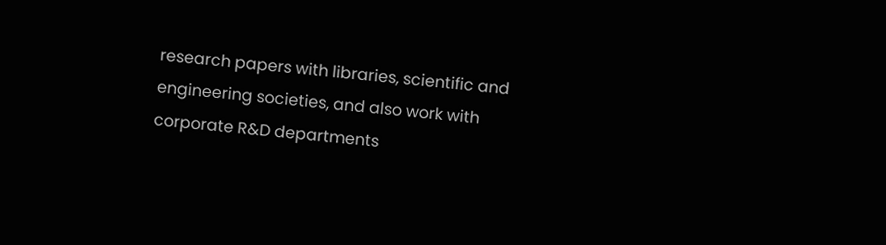research papers with libraries, scientific and engineering societies, and also work with corporate R&D departments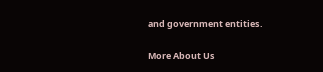and government entities.

More About Us